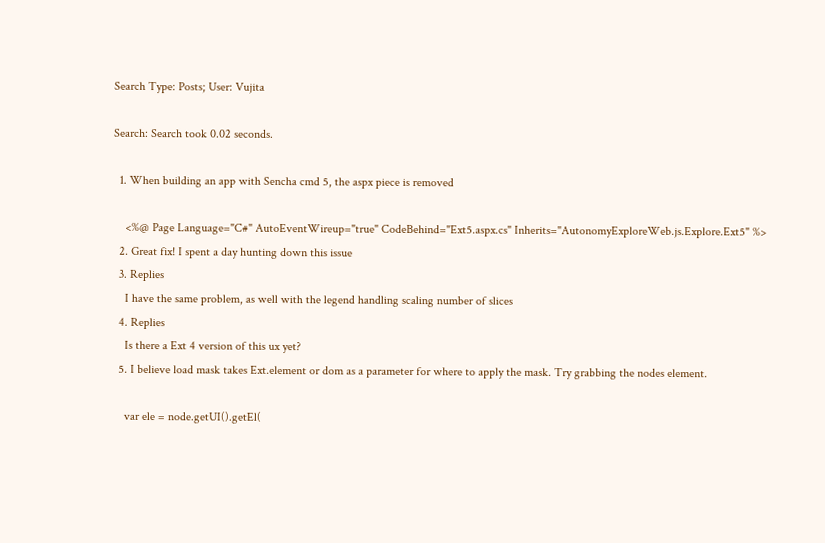Search Type: Posts; User: Vujita

Search: Search took 0.02 seconds.

  1. When building an app with Sencha cmd 5, the aspx piece is removed

    <%@ Page Language="C#" AutoEventWireup="true" CodeBehind="Ext5.aspx.cs" Inherits="AutonomyExploreWeb.js.Explore.Ext5" %>
  2. Great fix! I spent a day hunting down this issue
  3. Replies
    I have the same problem, as well with the legend handling scaling number of slices
  4. Replies
    Is there a Ext 4 version of this ux yet?
  5. I believe load mask takes Ext.element or dom as a parameter for where to apply the mask. Try grabbing the nodes element.

    var ele = node.getUI().getEl(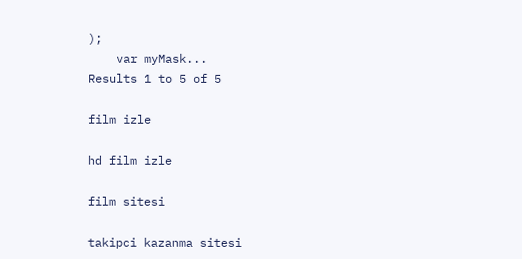);
    var myMask...
Results 1 to 5 of 5

film izle

hd film izle

film sitesi

takipci kazanma sitesi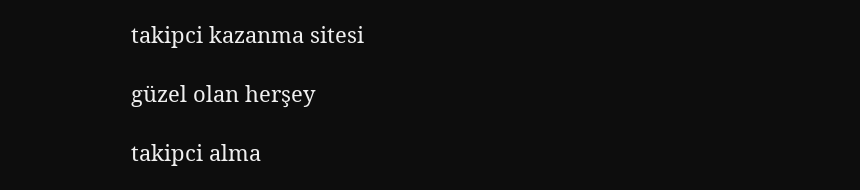takipci kazanma sitesi

güzel olan herşey

takipci alma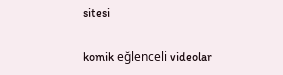sitesi

komik eğlenceli videolar